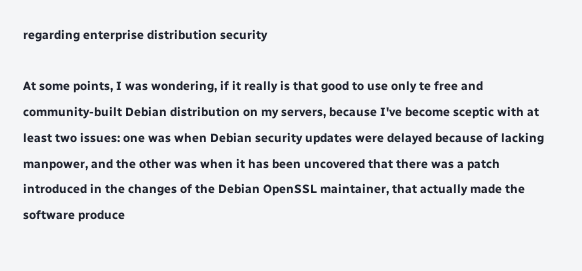regarding enterprise distribution security

At some points, I was wondering, if it really is that good to use only te free and community-built Debian distribution on my servers, because I've become sceptic with at least two issues: one was when Debian security updates were delayed because of lacking manpower, and the other was when it has been uncovered that there was a patch introduced in the changes of the Debian OpenSSL maintainer, that actually made the software produce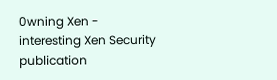0wning Xen - interesting Xen Security publication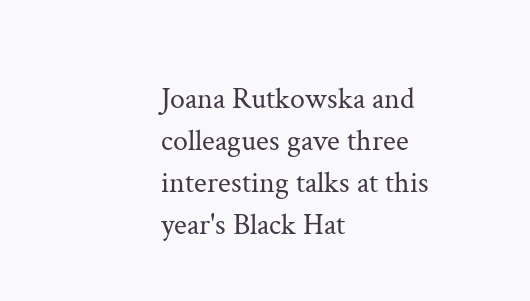Joana Rutkowska and colleagues gave three interesting talks at this year's Black Hat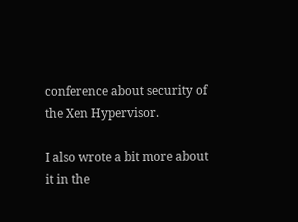conference about security of the Xen Hypervisor.

I also wrote a bit more about it in the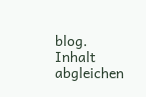blog.
Inhalt abgleichen